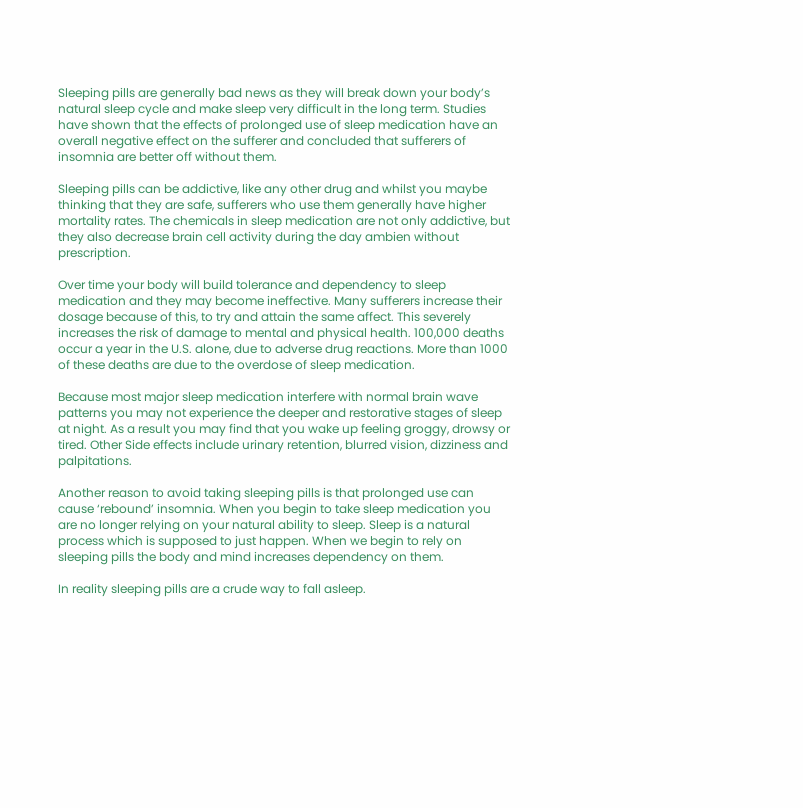Sleeping pills are generally bad news as they will break down your body’s natural sleep cycle and make sleep very difficult in the long term. Studies have shown that the effects of prolonged use of sleep medication have an overall negative effect on the sufferer and concluded that sufferers of insomnia are better off without them.

Sleeping pills can be addictive, like any other drug and whilst you maybe thinking that they are safe, sufferers who use them generally have higher mortality rates. The chemicals in sleep medication are not only addictive, but they also decrease brain cell activity during the day ambien without prescription.

Over time your body will build tolerance and dependency to sleep medication and they may become ineffective. Many sufferers increase their dosage because of this, to try and attain the same affect. This severely increases the risk of damage to mental and physical health. 100,000 deaths occur a year in the U.S. alone, due to adverse drug reactions. More than 1000 of these deaths are due to the overdose of sleep medication.

Because most major sleep medication interfere with normal brain wave patterns you may not experience the deeper and restorative stages of sleep at night. As a result you may find that you wake up feeling groggy, drowsy or tired. Other Side effects include urinary retention, blurred vision, dizziness and palpitations.

Another reason to avoid taking sleeping pills is that prolonged use can cause ‘rebound’ insomnia. When you begin to take sleep medication you are no longer relying on your natural ability to sleep. Sleep is a natural process which is supposed to just happen. When we begin to rely on sleeping pills the body and mind increases dependency on them.

In reality sleeping pills are a crude way to fall asleep.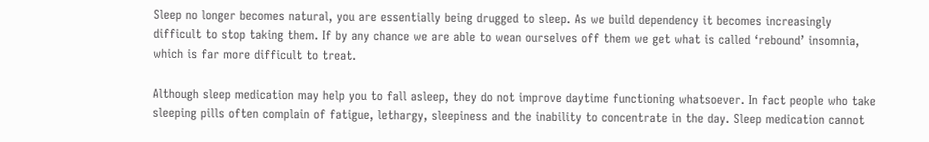Sleep no longer becomes natural, you are essentially being drugged to sleep. As we build dependency it becomes increasingly difficult to stop taking them. If by any chance we are able to wean ourselves off them we get what is called ‘rebound’ insomnia, which is far more difficult to treat.

Although sleep medication may help you to fall asleep, they do not improve daytime functioning whatsoever. In fact people who take sleeping pills often complain of fatigue, lethargy, sleepiness and the inability to concentrate in the day. Sleep medication cannot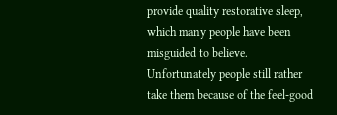provide quality restorative sleep, which many people have been misguided to believe. Unfortunately people still rather take them because of the feel-good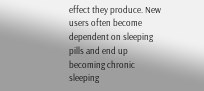effect they produce. New users often become dependent on sleeping pills and end up becoming chronic sleeping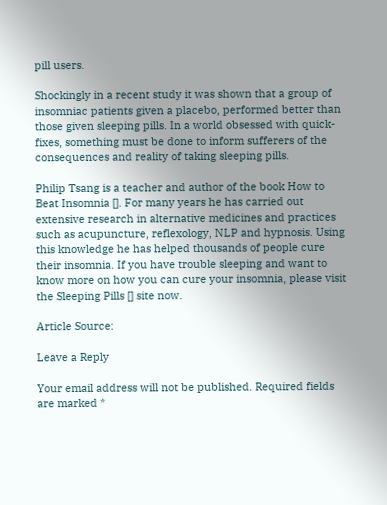pill users.

Shockingly in a recent study it was shown that a group of insomniac patients given a placebo, performed better than those given sleeping pills. In a world obsessed with quick-fixes, something must be done to inform sufferers of the consequences and reality of taking sleeping pills.

Philip Tsang is a teacher and author of the book How to Beat Insomnia []. For many years he has carried out extensive research in alternative medicines and practices such as acupuncture, reflexology, NLP and hypnosis. Using this knowledge he has helped thousands of people cure their insomnia. If you have trouble sleeping and want to know more on how you can cure your insomnia, please visit the Sleeping Pills [] site now.

Article Source:

Leave a Reply

Your email address will not be published. Required fields are marked *